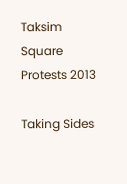Taksim Square Protests 2013

Taking Sides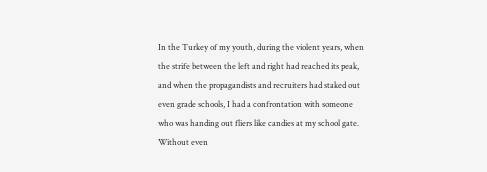In the Turkey of my youth, during the violent years, when the strife between the left and right had reached its peak, and when the propagandists and recruiters had staked out even grade schools, I had a confrontation with someone who was handing out fliers like candies at my school gate. Without even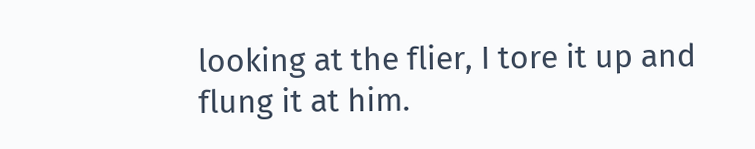looking at the flier, I tore it up and flung it at him.